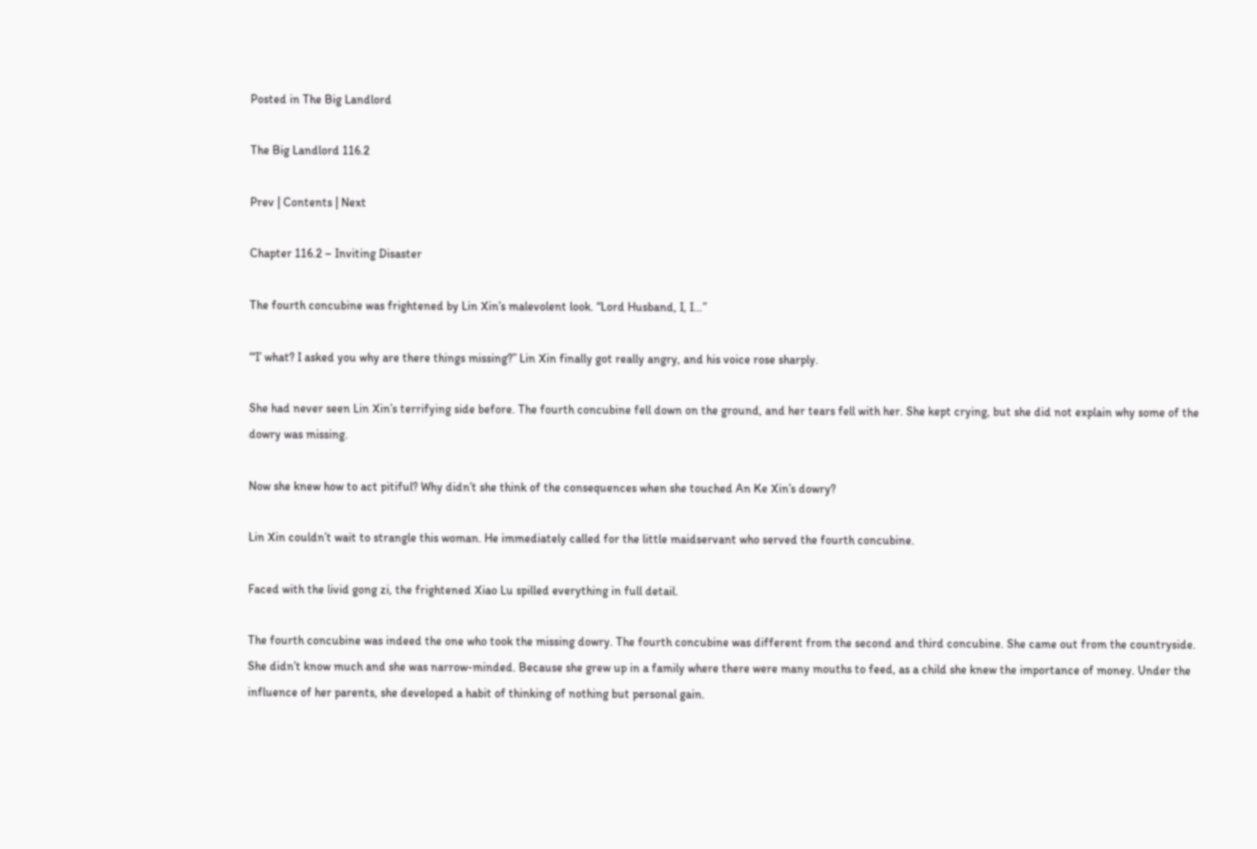Posted in The Big Landlord

The Big Landlord 116.2

Prev | Contents | Next

Chapter 116.2 – Inviting Disaster

The fourth concubine was frightened by Lin Xin’s malevolent look. “Lord Husband, I, I…”

“‘I’ what? I asked you why are there things missing?” Lin Xin finally got really angry, and his voice rose sharply.

She had never seen Lin Xin’s terrifying side before. The fourth concubine fell down on the ground, and her tears fell with her. She kept crying, but she did not explain why some of the dowry was missing.

Now she knew how to act pitiful? Why didn’t she think of the consequences when she touched An Ke Xin’s dowry?

Lin Xin couldn’t wait to strangle this woman. He immediately called for the little maidservant who served the fourth concubine.

Faced with the livid gong zi, the frightened Xiao Lu spilled everything in full detail.

The fourth concubine was indeed the one who took the missing dowry. The fourth concubine was different from the second and third concubine. She came out from the countryside. She didn’t know much and she was narrow-minded. Because she grew up in a family where there were many mouths to feed, as a child she knew the importance of money. Under the influence of her parents, she developed a habit of thinking of nothing but personal gain.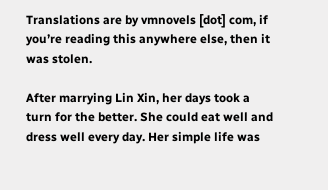Translations are by vmnovels [dot] com, if you’re reading this anywhere else, then it was stolen.

After marrying Lin Xin, her days took a turn for the better. She could eat well and dress well every day. Her simple life was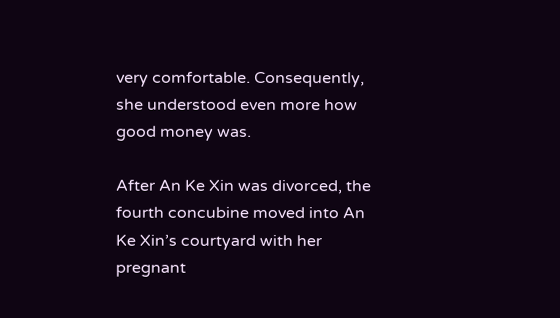very comfortable. Consequently, she understood even more how good money was.

After An Ke Xin was divorced, the fourth concubine moved into An Ke Xin’s courtyard with her pregnant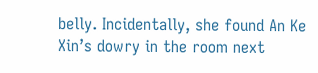belly. Incidentally, she found An Ke Xin’s dowry in the room next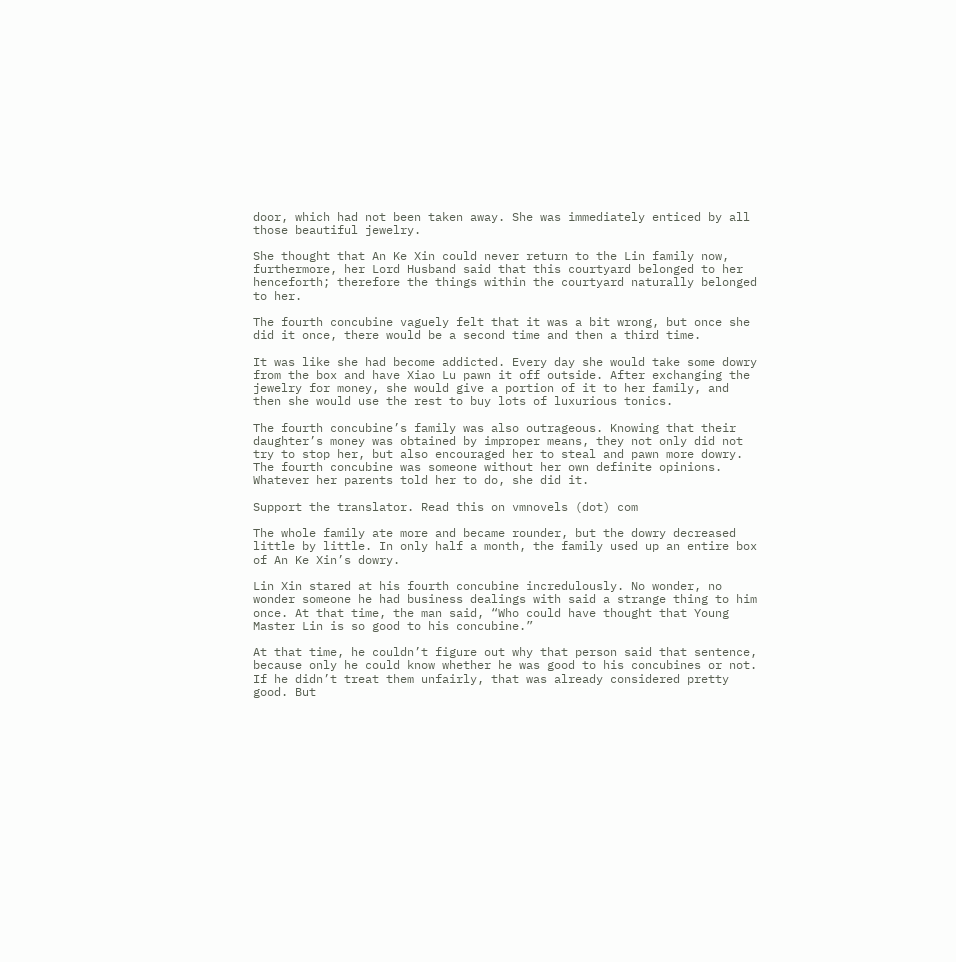door, which had not been taken away. She was immediately enticed by all those beautiful jewelry.

She thought that An Ke Xin could never return to the Lin family now, furthermore, her Lord Husband said that this courtyard belonged to her henceforth; therefore the things within the courtyard naturally belonged to her.

The fourth concubine vaguely felt that it was a bit wrong, but once she did it once, there would be a second time and then a third time.

It was like she had become addicted. Every day she would take some dowry from the box and have Xiao Lu pawn it off outside. After exchanging the jewelry for money, she would give a portion of it to her family, and then she would use the rest to buy lots of luxurious tonics.

The fourth concubine’s family was also outrageous. Knowing that their daughter’s money was obtained by improper means, they not only did not try to stop her, but also encouraged her to steal and pawn more dowry. The fourth concubine was someone without her own definite opinions. Whatever her parents told her to do, she did it.

Support the translator. Read this on vmnovels (dot) com

The whole family ate more and became rounder, but the dowry decreased little by little. In only half a month, the family used up an entire box of An Ke Xin’s dowry.

Lin Xin stared at his fourth concubine incredulously. No wonder, no wonder someone he had business dealings with said a strange thing to him once. At that time, the man said, “Who could have thought that Young Master Lin is so good to his concubine.”

At that time, he couldn’t figure out why that person said that sentence, because only he could know whether he was good to his concubines or not. If he didn’t treat them unfairly, that was already considered pretty good. But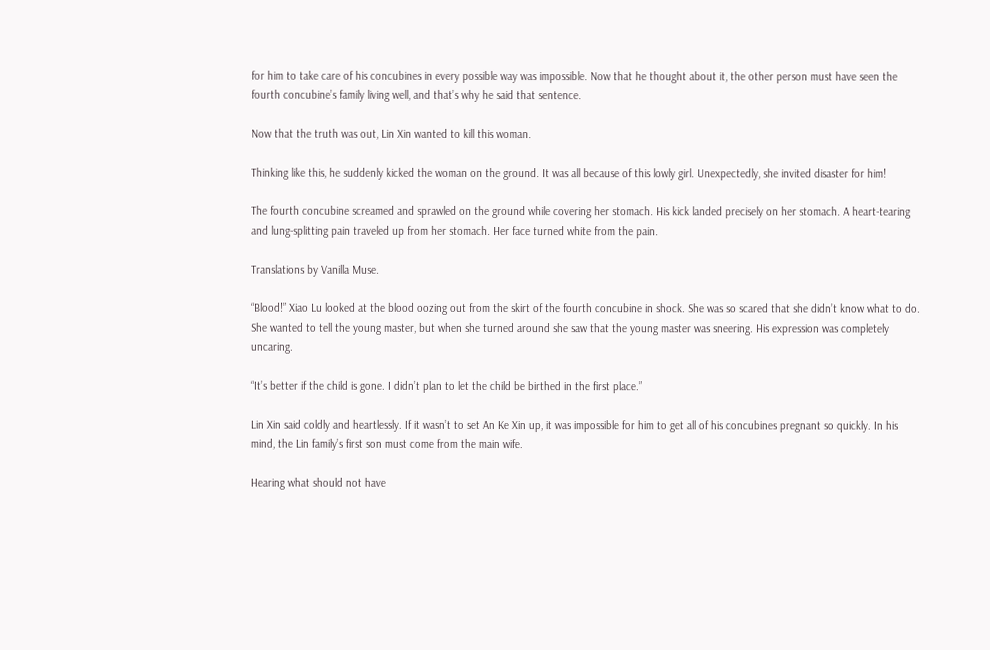for him to take care of his concubines in every possible way was impossible. Now that he thought about it, the other person must have seen the fourth concubine’s family living well, and that’s why he said that sentence.

Now that the truth was out, Lin Xin wanted to kill this woman.

Thinking like this, he suddenly kicked the woman on the ground. It was all because of this lowly girl. Unexpectedly, she invited disaster for him!

The fourth concubine screamed and sprawled on the ground while covering her stomach. His kick landed precisely on her stomach. A heart-tearing and lung-splitting pain traveled up from her stomach. Her face turned white from the pain.

Translations by Vanilla Muse.

“Blood!” Xiao Lu looked at the blood oozing out from the skirt of the fourth concubine in shock. She was so scared that she didn’t know what to do. She wanted to tell the young master, but when she turned around she saw that the young master was sneering. His expression was completely uncaring.

“It’s better if the child is gone. I didn’t plan to let the child be birthed in the first place.”

Lin Xin said coldly and heartlessly. If it wasn’t to set An Ke Xin up, it was impossible for him to get all of his concubines pregnant so quickly. In his mind, the Lin family’s first son must come from the main wife.

Hearing what should not have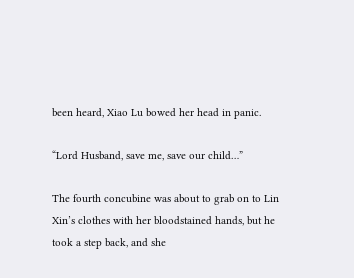been heard, Xiao Lu bowed her head in panic.

“Lord Husband, save me, save our child…”

The fourth concubine was about to grab on to Lin Xin’s clothes with her bloodstained hands, but he took a step back, and she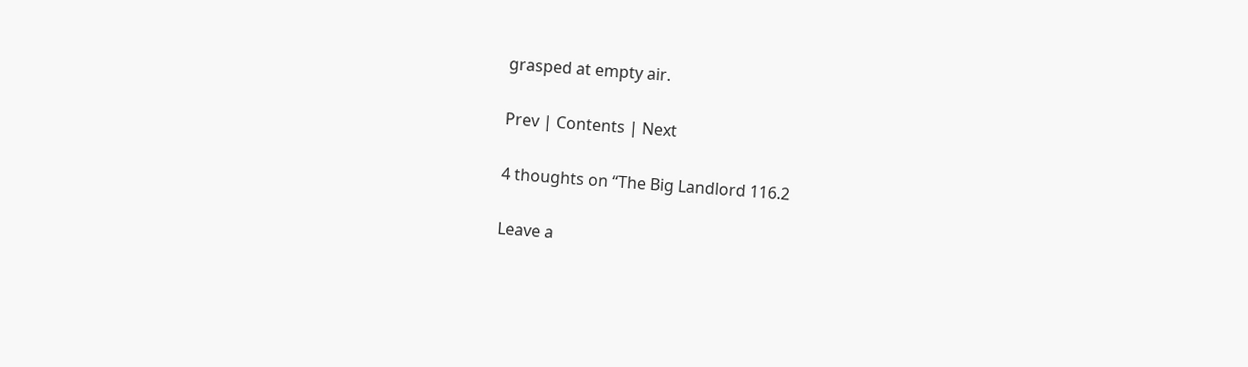grasped at empty air.

Prev | Contents | Next

4 thoughts on “The Big Landlord 116.2

Leave a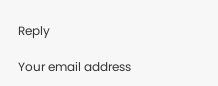Reply

Your email address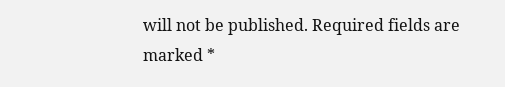will not be published. Required fields are marked *